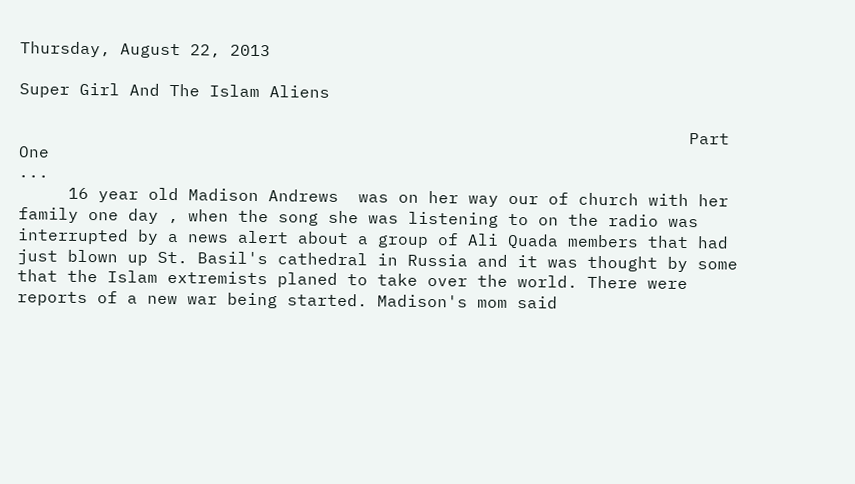Thursday, August 22, 2013

Super Girl And The Islam Aliens

                                                                   Part One                                                                             ...
     16 year old Madison Andrews  was on her way our of church with her family one day , when the song she was listening to on the radio was interrupted by a news alert about a group of Ali Quada members that had just blown up St. Basil's cathedral in Russia and it was thought by some that the Islam extremists planed to take over the world. There were reports of a new war being started. Madison's mom said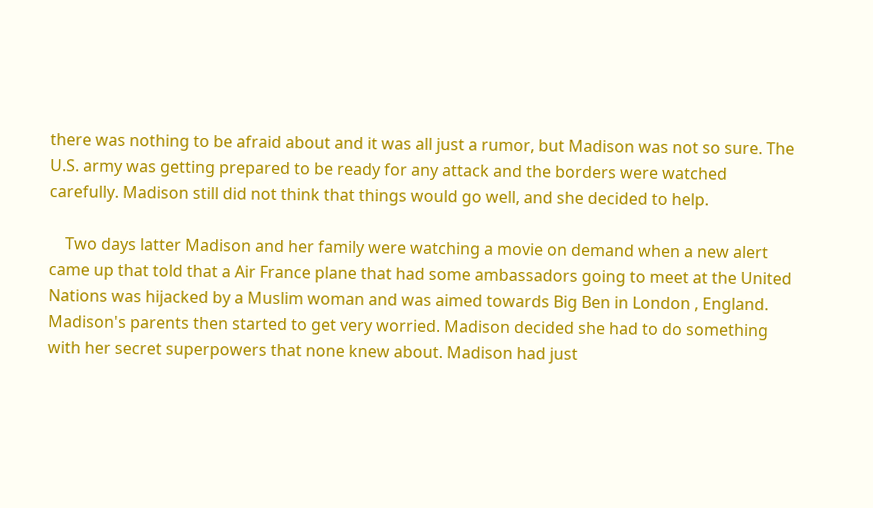there was nothing to be afraid about and it was all just a rumor, but Madison was not so sure. The U.S. army was getting prepared to be ready for any attack and the borders were watched carefully. Madison still did not think that things would go well, and she decided to help.

    Two days latter Madison and her family were watching a movie on demand when a new alert came up that told that a Air France plane that had some ambassadors going to meet at the United Nations was hijacked by a Muslim woman and was aimed towards Big Ben in London , England. Madison's parents then started to get very worried. Madison decided she had to do something with her secret superpowers that none knew about. Madison had just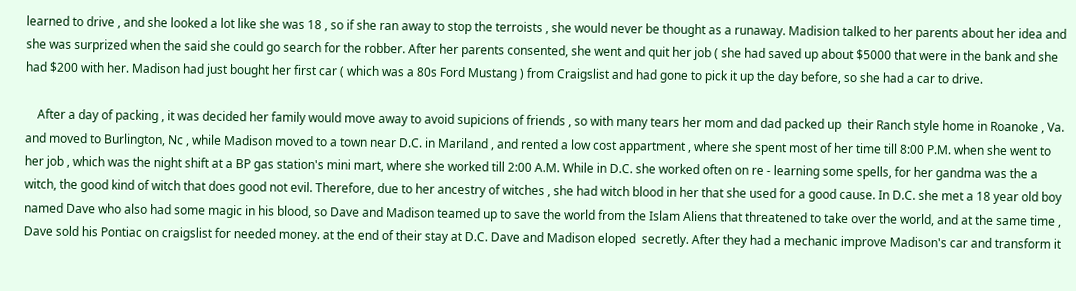learned to drive , and she looked a lot like she was 18 , so if she ran away to stop the terroists , she would never be thought as a runaway. Madision talked to her parents about her idea and she was surprized when the said she could go search for the robber. After her parents consented, she went and quit her job ( she had saved up about $5000 that were in the bank and she had $200 with her. Madison had just bought her first car ( which was a 80s Ford Mustang ) from Craigslist and had gone to pick it up the day before, so she had a car to drive.

    After a day of packing , it was decided her family would move away to avoid supicions of friends , so with many tears her mom and dad packed up  their Ranch style home in Roanoke , Va. and moved to Burlington, Nc , while Madison moved to a town near D.C. in Mariland , and rented a low cost appartment , where she spent most of her time till 8:00 P.M. when she went to her job , which was the night shift at a BP gas station's mini mart, where she worked till 2:00 A.M. While in D.C. she worked often on re - learning some spells, for her gandma was the a witch, the good kind of witch that does good not evil. Therefore, due to her ancestry of witches , she had witch blood in her that she used for a good cause. In D.C. she met a 18 year old boy named Dave who also had some magic in his blood, so Dave and Madison teamed up to save the world from the Islam Aliens that threatened to take over the world, and at the same time , Dave sold his Pontiac on craigslist for needed money. at the end of their stay at D.C. Dave and Madison eloped  secretly. After they had a mechanic improve Madison's car and transform it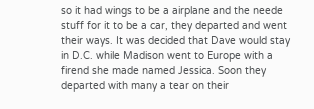so it had wings to be a airplane and the neede stuff for it to be a car, they departed and went their ways. It was decided that Dave would stay in D.C. while Madison went to Europe with a firend she made named Jessica. Soon they departed with many a tear on their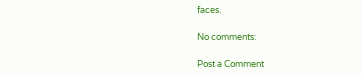faces.

No comments:

Post a Comment